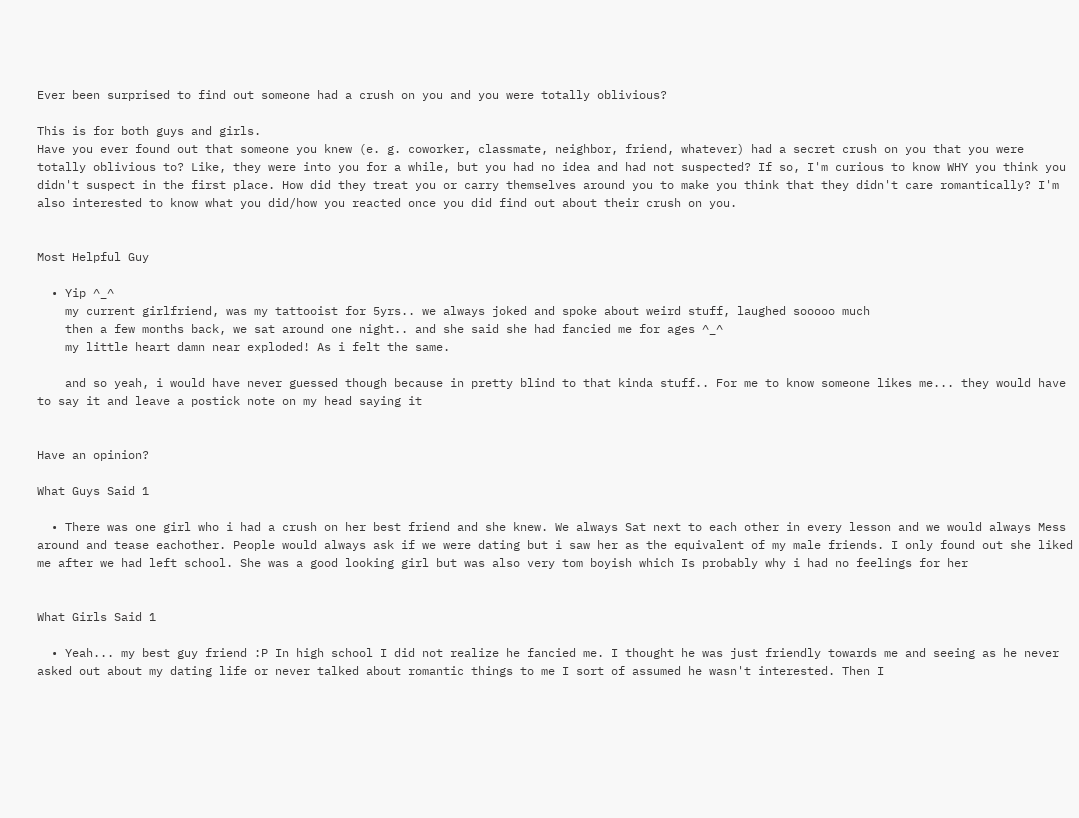Ever been surprised to find out someone had a crush on you and you were totally oblivious?

This is for both guys and girls.
Have you ever found out that someone you knew (e. g. coworker, classmate, neighbor, friend, whatever) had a secret crush on you that you were totally oblivious to? Like, they were into you for a while, but you had no idea and had not suspected? If so, I'm curious to know WHY you think you didn't suspect in the first place. How did they treat you or carry themselves around you to make you think that they didn't care romantically? I'm also interested to know what you did/how you reacted once you did find out about their crush on you.


Most Helpful Guy

  • Yip ^_^
    my current girlfriend, was my tattooist for 5yrs.. we always joked and spoke about weird stuff, laughed sooooo much
    then a few months back, we sat around one night.. and she said she had fancied me for ages ^_^
    my little heart damn near exploded! As i felt the same.

    and so yeah, i would have never guessed though because in pretty blind to that kinda stuff.. For me to know someone likes me... they would have to say it and leave a postick note on my head saying it


Have an opinion?

What Guys Said 1

  • There was one girl who i had a crush on her best friend and she knew. We always Sat next to each other in every lesson and we would always Mess around and tease eachother. People would always ask if we were dating but i saw her as the equivalent of my male friends. I only found out she liked me after we had left school. She was a good looking girl but was also very tom boyish which Is probably why i had no feelings for her


What Girls Said 1

  • Yeah... my best guy friend :P In high school I did not realize he fancied me. I thought he was just friendly towards me and seeing as he never asked out about my dating life or never talked about romantic things to me I sort of assumed he wasn't interested. Then I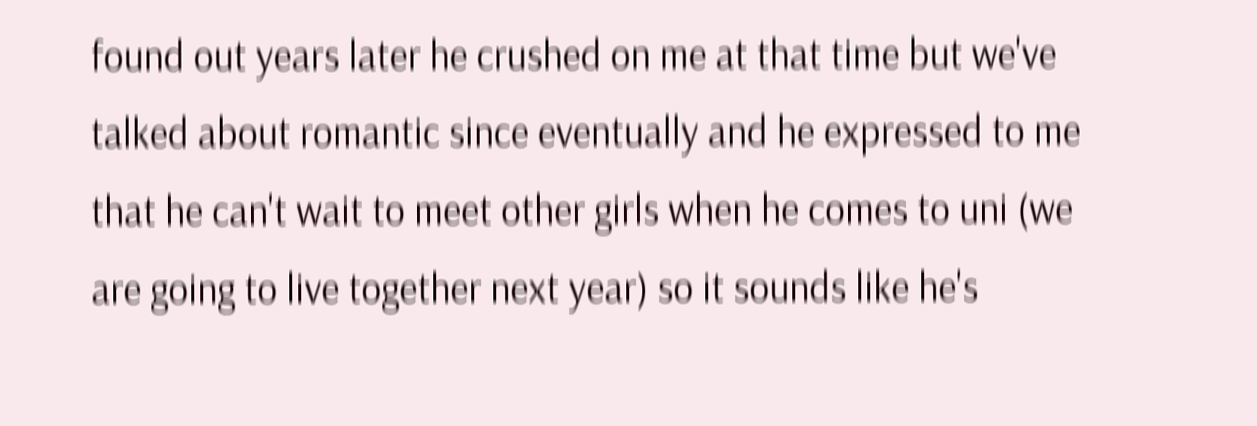found out years later he crushed on me at that time but we've talked about romantic since eventually and he expressed to me that he can't wait to meet other girls when he comes to uni (we are going to live together next year) so it sounds like he's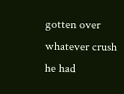gotten over whatever crush he had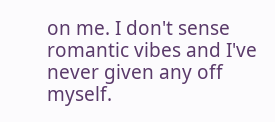on me. I don't sense romantic vibes and I've never given any off myself.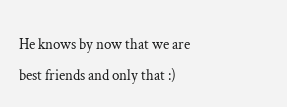He knows by now that we are best friends and only that :)